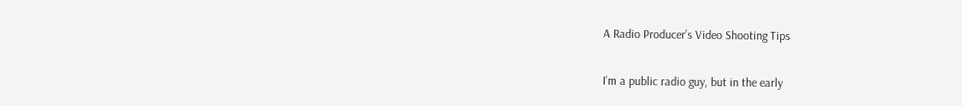A Radio Producer’s Video Shooting Tips

I’m a public radio guy, but in the early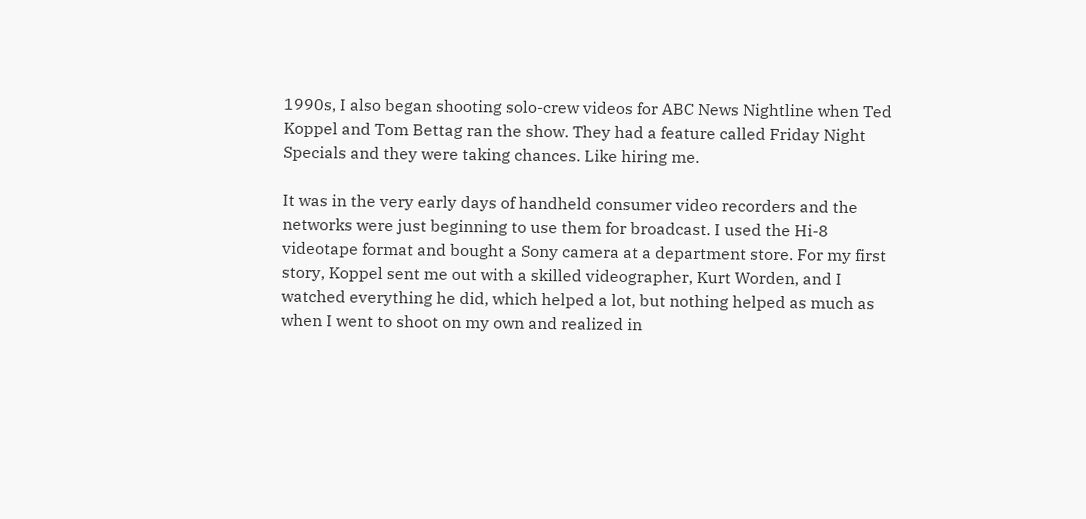1990s, I also began shooting solo-crew videos for ABC News Nightline when Ted Koppel and Tom Bettag ran the show. They had a feature called Friday Night Specials and they were taking chances. Like hiring me.

It was in the very early days of handheld consumer video recorders and the networks were just beginning to use them for broadcast. I used the Hi-8 videotape format and bought a Sony camera at a department store. For my first story, Koppel sent me out with a skilled videographer, Kurt Worden, and I watched everything he did, which helped a lot, but nothing helped as much as when I went to shoot on my own and realized in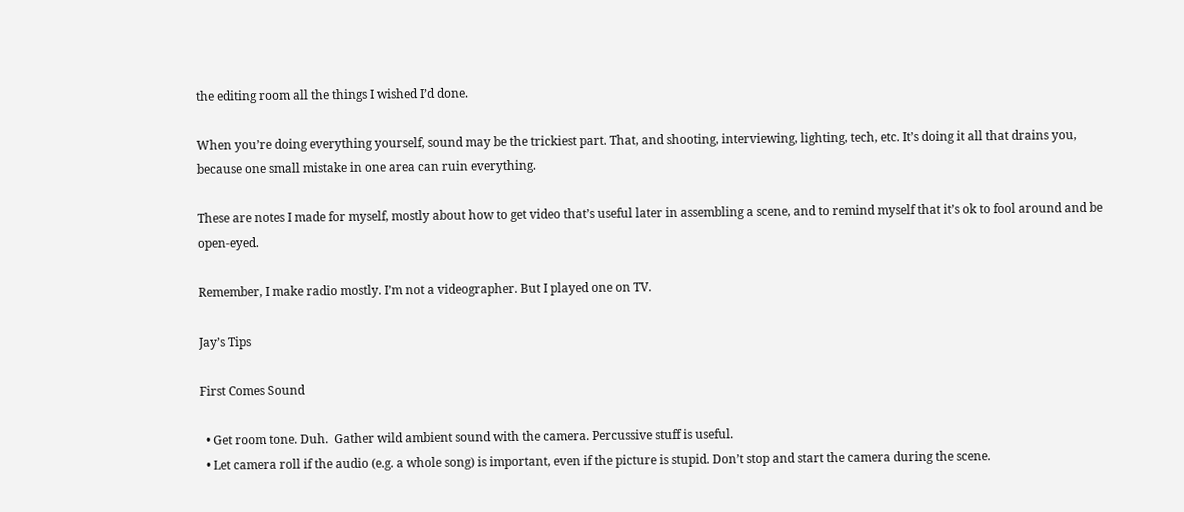the editing room all the things I wished I’d done.

When you’re doing everything yourself, sound may be the trickiest part. That, and shooting, interviewing, lighting, tech, etc. It’s doing it all that drains you, because one small mistake in one area can ruin everything.

These are notes I made for myself, mostly about how to get video that’s useful later in assembling a scene, and to remind myself that it’s ok to fool around and be open-eyed.

Remember, I make radio mostly. I’m not a videographer. But I played one on TV.

Jay’s Tips

First Comes Sound

  • Get room tone. Duh.  Gather wild ambient sound with the camera. Percussive stuff is useful.
  • Let camera roll if the audio (e.g. a whole song) is important, even if the picture is stupid. Don’t stop and start the camera during the scene.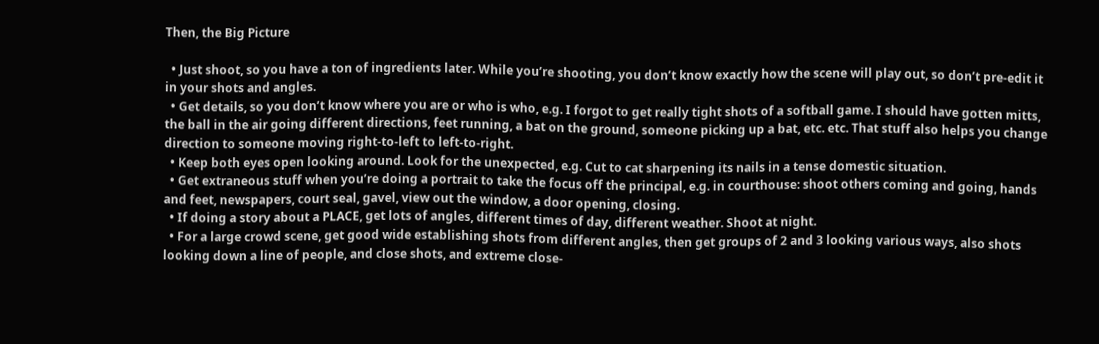Then, the Big Picture

  • Just shoot, so you have a ton of ingredients later. While you’re shooting, you don’t know exactly how the scene will play out, so don’t pre-edit it in your shots and angles.
  • Get details, so you don’t know where you are or who is who, e.g. I forgot to get really tight shots of a softball game. I should have gotten mitts, the ball in the air going different directions, feet running, a bat on the ground, someone picking up a bat, etc. etc. That stuff also helps you change direction to someone moving right-to-left to left-to-right.
  • Keep both eyes open looking around. Look for the unexpected, e.g. Cut to cat sharpening its nails in a tense domestic situation.
  • Get extraneous stuff when you’re doing a portrait to take the focus off the principal, e.g. in courthouse: shoot others coming and going, hands and feet, newspapers, court seal, gavel, view out the window, a door opening, closing.
  • If doing a story about a PLACE, get lots of angles, different times of day, different weather. Shoot at night.
  • For a large crowd scene, get good wide establishing shots from different angles, then get groups of 2 and 3 looking various ways, also shots looking down a line of people, and close shots, and extreme close-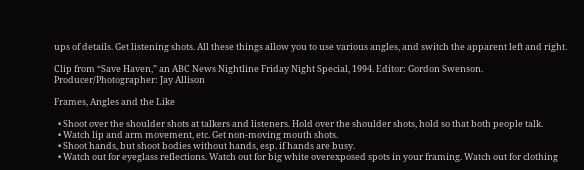ups of details. Get listening shots. All these things allow you to use various angles, and switch the apparent left and right.

Clip from “Save Haven,” an ABC News Nightline Friday Night Special, 1994. Editor: Gordon Swenson. Producer/Photographer: Jay Allison

Frames, Angles and the Like

  • Shoot over the shoulder shots at talkers and listeners. Hold over the shoulder shots, hold so that both people talk.
  • Watch lip and arm movement, etc. Get non-moving mouth shots.
  • Shoot hands, but shoot bodies without hands, esp. if hands are busy.
  • Watch out for eyeglass reflections. Watch out for big white overexposed spots in your framing. Watch out for clothing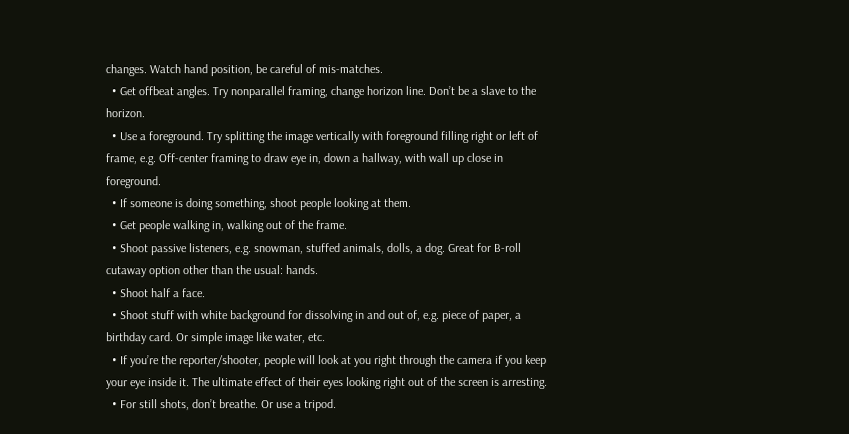changes. Watch hand position, be careful of mis-matches.
  • Get offbeat angles. Try nonparallel framing, change horizon line. Don’t be a slave to the horizon.
  • Use a foreground. Try splitting the image vertically with foreground filling right or left of frame, e.g. Off-center framing to draw eye in, down a hallway, with wall up close in foreground.
  • If someone is doing something, shoot people looking at them.
  • Get people walking in, walking out of the frame.
  • Shoot passive listeners, e.g. snowman, stuffed animals, dolls, a dog. Great for B-roll cutaway option other than the usual: hands.
  • Shoot half a face.
  • Shoot stuff with white background for dissolving in and out of, e.g. piece of paper, a birthday card. Or simple image like water, etc.
  • If you’re the reporter/shooter, people will look at you right through the camera if you keep your eye inside it. The ultimate effect of their eyes looking right out of the screen is arresting.
  • For still shots, don’t breathe. Or use a tripod.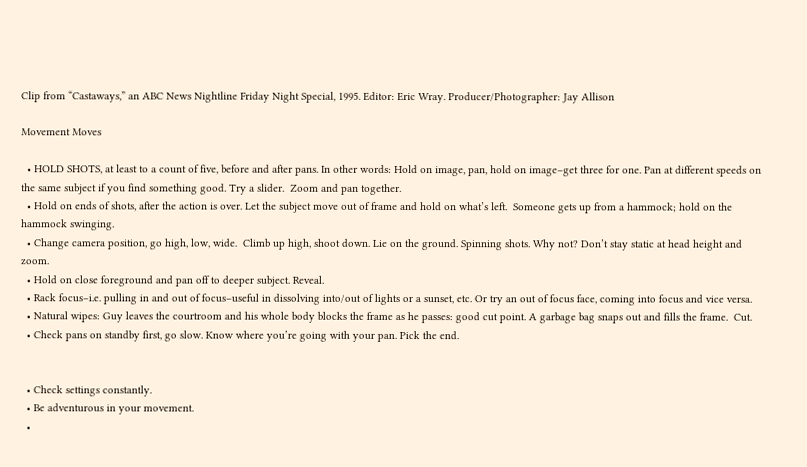Clip from “Castaways,” an ABC News Nightline Friday Night Special, 1995. Editor: Eric Wray. Producer/Photographer: Jay Allison

Movement Moves

  • HOLD SHOTS, at least to a count of five, before and after pans. In other words: Hold on image, pan, hold on image–get three for one. Pan at different speeds on the same subject if you find something good. Try a slider.  Zoom and pan together.
  • Hold on ends of shots, after the action is over. Let the subject move out of frame and hold on what’s left.  Someone gets up from a hammock; hold on the hammock swinging.
  • Change camera position, go high, low, wide.  Climb up high, shoot down. Lie on the ground. Spinning shots. Why not? Don’t stay static at head height and zoom.
  • Hold on close foreground and pan off to deeper subject. Reveal.
  • Rack focus–i.e. pulling in and out of focus–useful in dissolving into/out of lights or a sunset, etc. Or try an out of focus face, coming into focus and vice versa.
  • Natural wipes: Guy leaves the courtroom and his whole body blocks the frame as he passes: good cut point. A garbage bag snaps out and fills the frame.  Cut.
  • Check pans on standby first, go slow. Know where you’re going with your pan. Pick the end.


  • Check settings constantly.
  • Be adventurous in your movement.
  •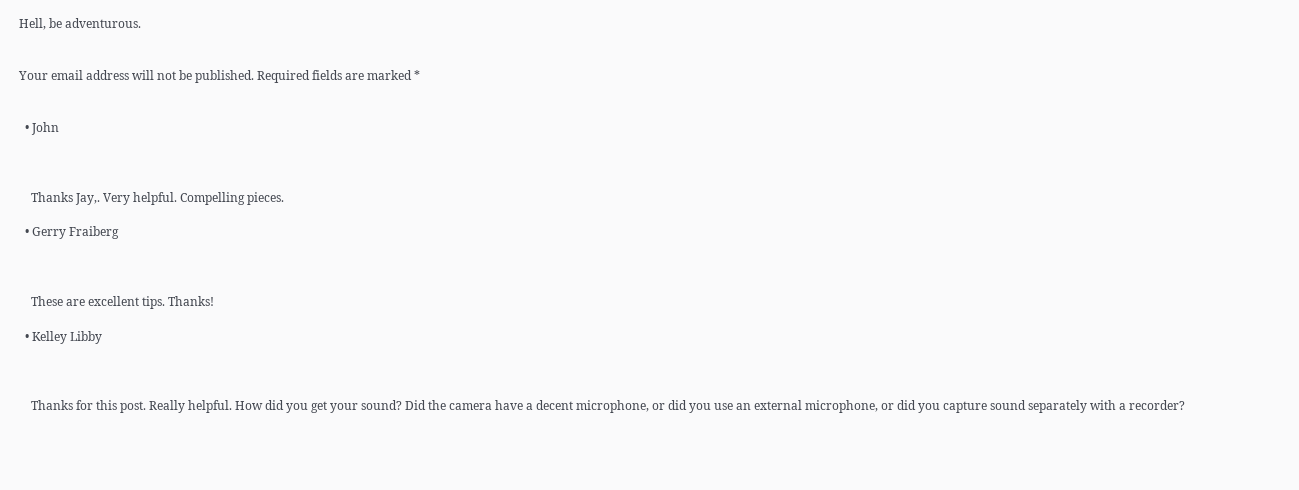Hell, be adventurous.


Your email address will not be published. Required fields are marked *


  • John



    Thanks Jay,. Very helpful. Compelling pieces.

  • Gerry Fraiberg



    These are excellent tips. Thanks!

  • Kelley Libby



    Thanks for this post. Really helpful. How did you get your sound? Did the camera have a decent microphone, or did you use an external microphone, or did you capture sound separately with a recorder?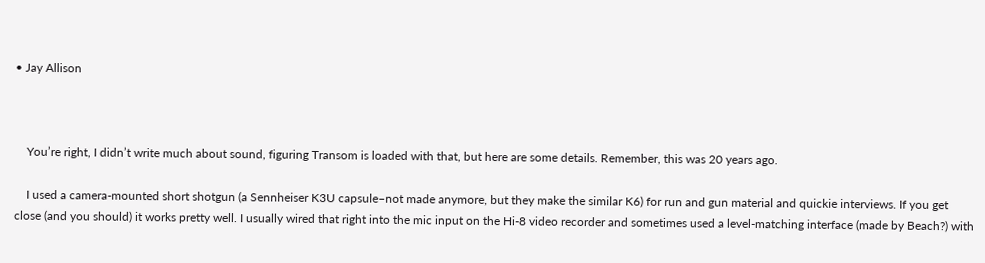• Jay Allison



    You’re right, I didn’t write much about sound, figuring Transom is loaded with that, but here are some details. Remember, this was 20 years ago.

    I used a camera-mounted short shotgun (a Sennheiser K3U capsule–not made anymore, but they make the similar K6) for run and gun material and quickie interviews. If you get close (and you should) it works pretty well. I usually wired that right into the mic input on the Hi-8 video recorder and sometimes used a level-matching interface (made by Beach?) with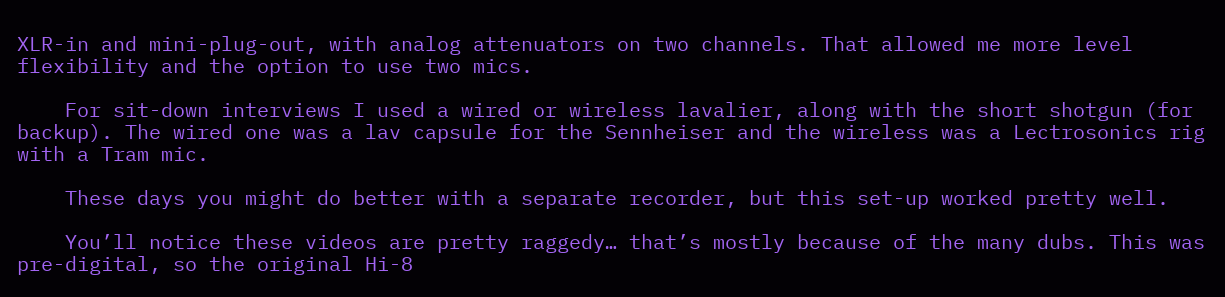XLR-in and mini-plug-out, with analog attenuators on two channels. That allowed me more level flexibility and the option to use two mics.

    For sit-down interviews I used a wired or wireless lavalier, along with the short shotgun (for backup). The wired one was a lav capsule for the Sennheiser and the wireless was a Lectrosonics rig with a Tram mic.

    These days you might do better with a separate recorder, but this set-up worked pretty well.

    You’ll notice these videos are pretty raggedy… that’s mostly because of the many dubs. This was pre-digital, so the original Hi-8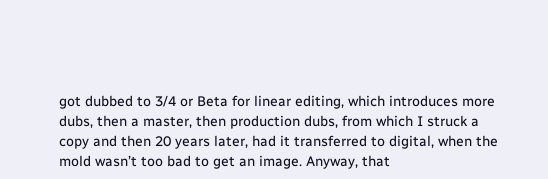got dubbed to 3/4 or Beta for linear editing, which introduces more dubs, then a master, then production dubs, from which I struck a copy and then 20 years later, had it transferred to digital, when the mold wasn’t too bad to get an image. Anyway, that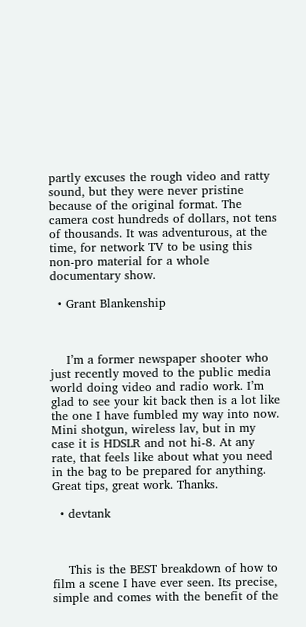partly excuses the rough video and ratty sound, but they were never pristine because of the original format. The camera cost hundreds of dollars, not tens of thousands. It was adventurous, at the time, for network TV to be using this non-pro material for a whole documentary show.

  • Grant Blankenship



    I’m a former newspaper shooter who just recently moved to the public media world doing video and radio work. I’m glad to see your kit back then is a lot like the one I have fumbled my way into now. Mini shotgun, wireless lav, but in my case it is HDSLR and not hi-8. At any rate, that feels like about what you need in the bag to be prepared for anything. Great tips, great work. Thanks.

  • devtank



    This is the BEST breakdown of how to film a scene I have ever seen. Its precise, simple and comes with the benefit of the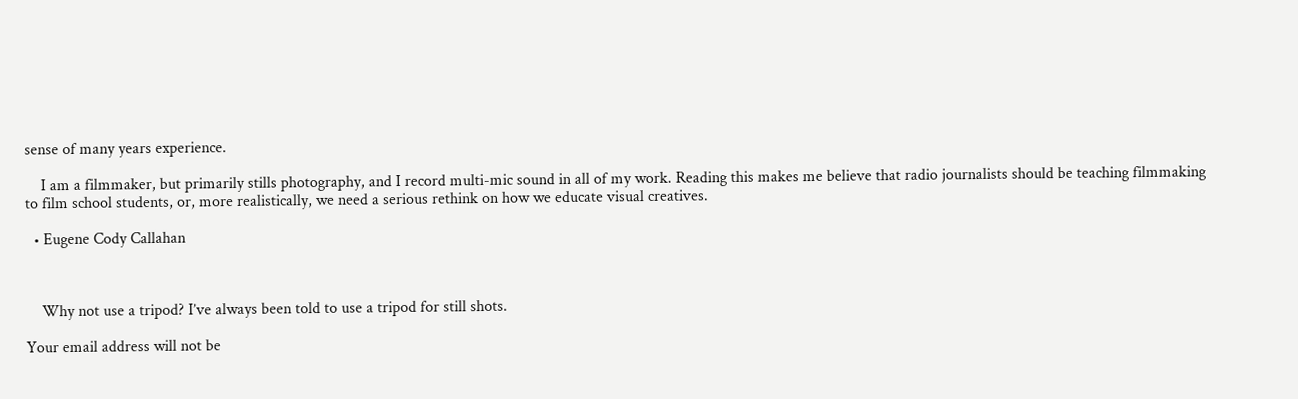sense of many years experience.

    I am a filmmaker, but primarily stills photography, and I record multi-mic sound in all of my work. Reading this makes me believe that radio journalists should be teaching filmmaking to film school students, or, more realistically, we need a serious rethink on how we educate visual creatives.

  • Eugene Cody Callahan



    Why not use a tripod? I’ve always been told to use a tripod for still shots.

Your email address will not be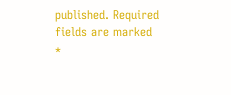published. Required fields are marked *